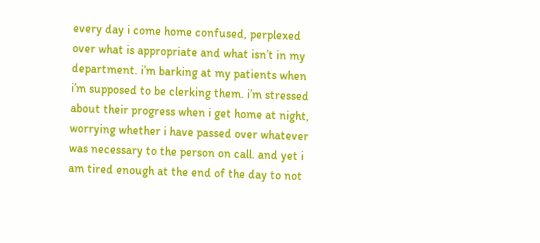every day i come home confused, perplexed over what is appropriate and what isn’t in my department. i’m barking at my patients when i’m supposed to be clerking them. i’m stressed about their progress when i get home at night, worrying whether i have passed over whatever was necessary to the person on call. and yet i am tired enough at the end of the day to not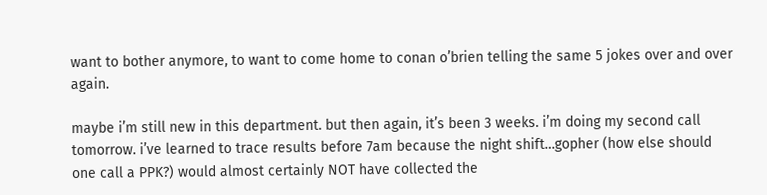want to bother anymore, to want to come home to conan o’brien telling the same 5 jokes over and over again.

maybe i’m still new in this department. but then again, it’s been 3 weeks. i’m doing my second call tomorrow. i’ve learned to trace results before 7am because the night shift…gopher (how else should one call a PPK?) would almost certainly NOT have collected the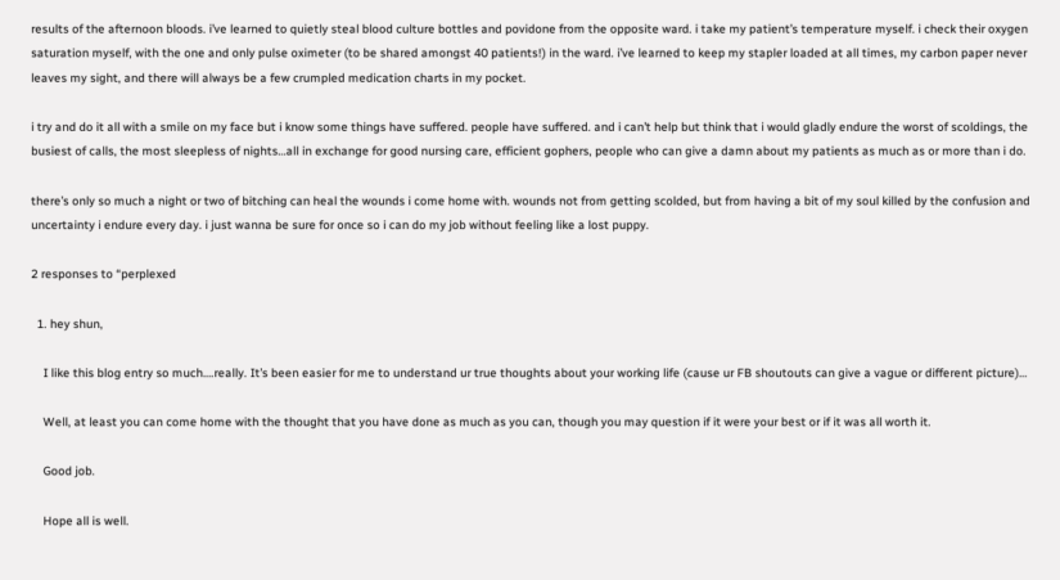results of the afternoon bloods. i’ve learned to quietly steal blood culture bottles and povidone from the opposite ward. i take my patient’s temperature myself. i check their oxygen saturation myself, with the one and only pulse oximeter (to be shared amongst 40 patients!) in the ward. i’ve learned to keep my stapler loaded at all times, my carbon paper never leaves my sight, and there will always be a few crumpled medication charts in my pocket.

i try and do it all with a smile on my face but i know some things have suffered. people have suffered. and i can’t help but think that i would gladly endure the worst of scoldings, the busiest of calls, the most sleepless of nights…all in exchange for good nursing care, efficient gophers, people who can give a damn about my patients as much as or more than i do.

there’s only so much a night or two of bitching can heal the wounds i come home with. wounds not from getting scolded, but from having a bit of my soul killed by the confusion and uncertainty i endure every day. i just wanna be sure for once so i can do my job without feeling like a lost puppy.

2 responses to “perplexed

  1. hey shun,

    I like this blog entry so much….really. It’s been easier for me to understand ur true thoughts about your working life (cause ur FB shoutouts can give a vague or different picture)…

    Well, at least you can come home with the thought that you have done as much as you can, though you may question if it were your best or if it was all worth it.

    Good job.

    Hope all is well.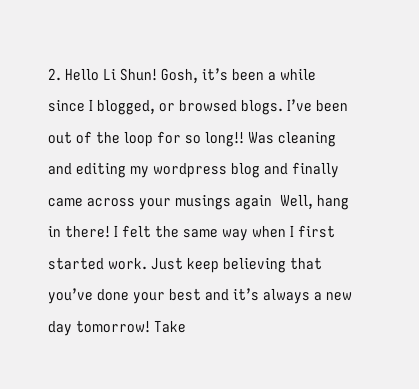2. Hello Li Shun! Gosh, it’s been a while since I blogged, or browsed blogs. I’ve been out of the loop for so long!! Was cleaning and editing my wordpress blog and finally came across your musings again  Well, hang in there! I felt the same way when I first started work. Just keep believing that you’ve done your best and it’s always a new day tomorrow! Take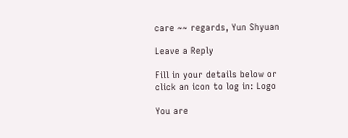care ~~ regards, Yun Shyuan

Leave a Reply

Fill in your details below or click an icon to log in: Logo

You are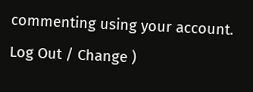commenting using your account. Log Out / Change )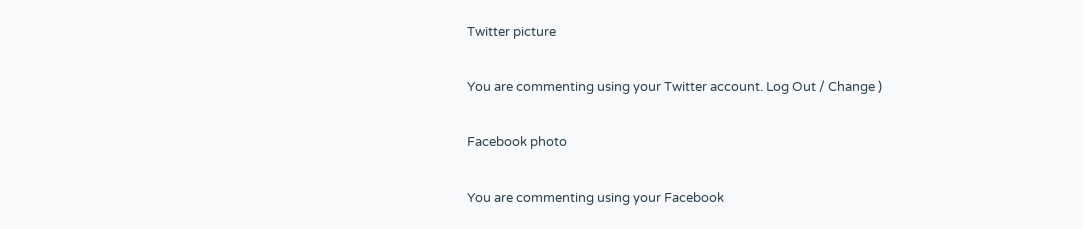Twitter picture

You are commenting using your Twitter account. Log Out / Change )

Facebook photo

You are commenting using your Facebook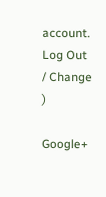account. Log Out / Change )

Google+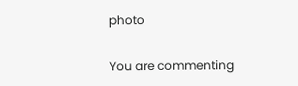photo

You are commenting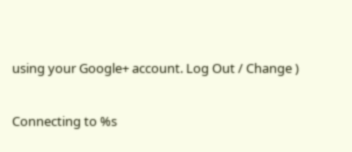using your Google+ account. Log Out / Change )

Connecting to %s